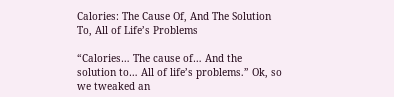Calories: The Cause Of, And The Solution To, All of Life’s Problems

“Calories… The cause of… And the solution to… All of life’s problems.” Ok, so we tweaked an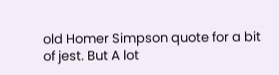old Homer Simpson quote for a bit of jest. But A lot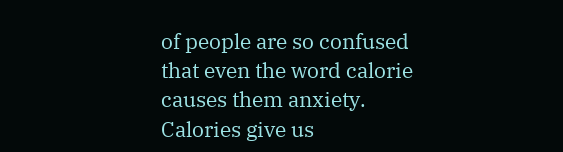of people are so confused that even the word calorie causes them anxiety. Calories give us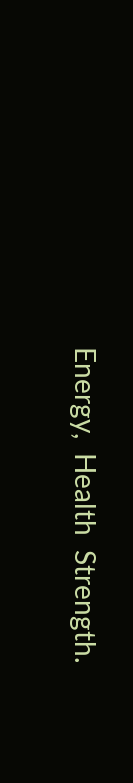Energy,  Health  Strength.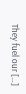They fuel our […]